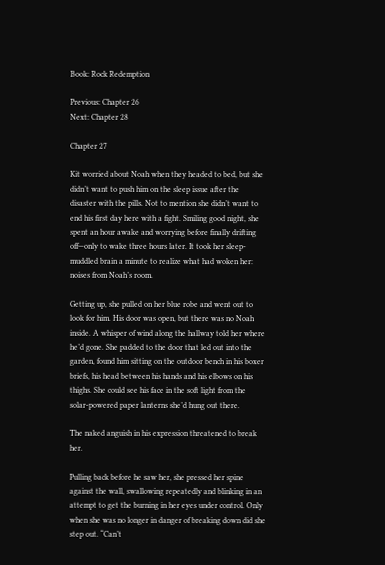Book: Rock Redemption

Previous: Chapter 26
Next: Chapter 28

Chapter 27

Kit worried about Noah when they headed to bed, but she didn’t want to push him on the sleep issue after the disaster with the pills. Not to mention she didn’t want to end his first day here with a fight. Smiling good night, she spent an hour awake and worrying before finally drifting off—only to wake three hours later. It took her sleep-muddled brain a minute to realize what had woken her: noises from Noah’s room.

Getting up, she pulled on her blue robe and went out to look for him. His door was open, but there was no Noah inside. A whisper of wind along the hallway told her where he’d gone. She padded to the door that led out into the garden, found him sitting on the outdoor bench in his boxer briefs, his head between his hands and his elbows on his thighs. She could see his face in the soft light from the solar-powered paper lanterns she’d hung out there.

The naked anguish in his expression threatened to break her.

Pulling back before he saw her, she pressed her spine against the wall, swallowing repeatedly and blinking in an attempt to get the burning in her eyes under control. Only when she was no longer in danger of breaking down did she step out. “Can’t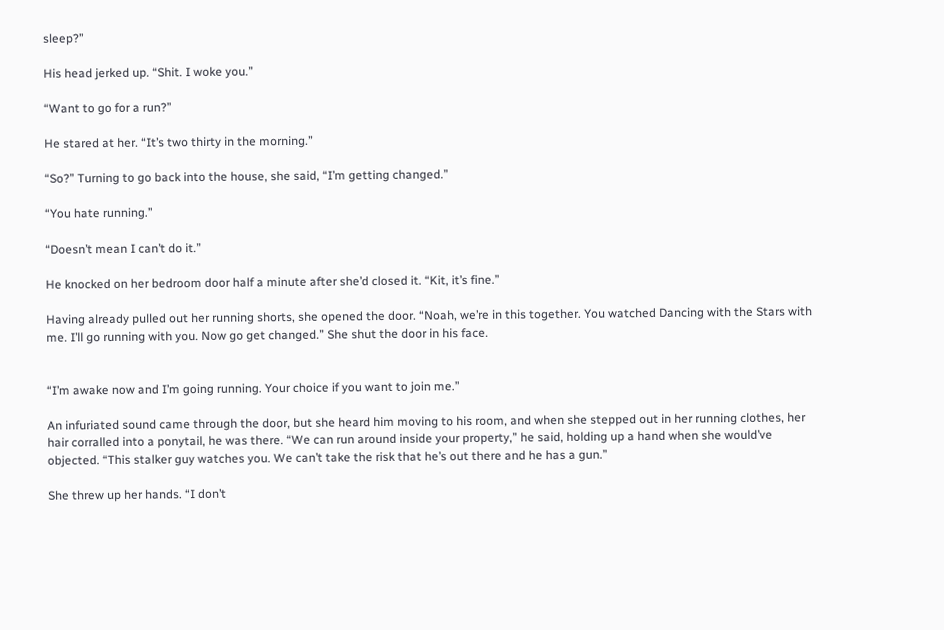sleep?”

His head jerked up. “Shit. I woke you.”

“Want to go for a run?”

He stared at her. “It’s two thirty in the morning.”

“So?” Turning to go back into the house, she said, “I’m getting changed.”

“You hate running.”

“Doesn’t mean I can’t do it.”

He knocked on her bedroom door half a minute after she’d closed it. “Kit, it’s fine.”

Having already pulled out her running shorts, she opened the door. “Noah, we’re in this together. You watched Dancing with the Stars with me. I’ll go running with you. Now go get changed.” She shut the door in his face.


“I’m awake now and I’m going running. Your choice if you want to join me.”

An infuriated sound came through the door, but she heard him moving to his room, and when she stepped out in her running clothes, her hair corralled into a ponytail, he was there. “We can run around inside your property,” he said, holding up a hand when she would’ve objected. “This stalker guy watches you. We can’t take the risk that he’s out there and he has a gun.”

She threw up her hands. “I don’t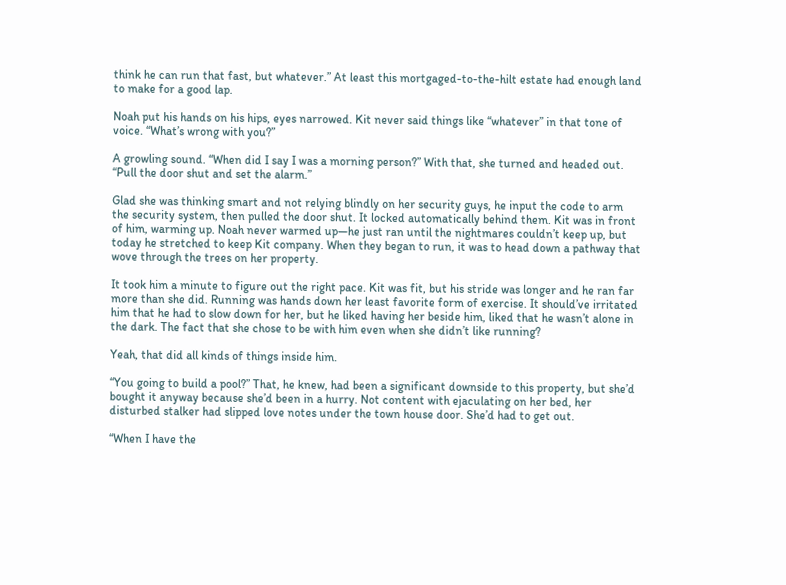think he can run that fast, but whatever.” At least this mortgaged-to-the-hilt estate had enough land to make for a good lap.

Noah put his hands on his hips, eyes narrowed. Kit never said things like “whatever” in that tone of voice. “What’s wrong with you?”

A growling sound. “When did I say I was a morning person?” With that, she turned and headed out. “Pull the door shut and set the alarm.”

Glad she was thinking smart and not relying blindly on her security guys, he input the code to arm the security system, then pulled the door shut. It locked automatically behind them. Kit was in front of him, warming up. Noah never warmed up—he just ran until the nightmares couldn’t keep up, but today he stretched to keep Kit company. When they began to run, it was to head down a pathway that wove through the trees on her property.

It took him a minute to figure out the right pace. Kit was fit, but his stride was longer and he ran far more than she did. Running was hands down her least favorite form of exercise. It should’ve irritated him that he had to slow down for her, but he liked having her beside him, liked that he wasn’t alone in the dark. The fact that she chose to be with him even when she didn’t like running?

Yeah, that did all kinds of things inside him.

“You going to build a pool?” That, he knew, had been a significant downside to this property, but she’d bought it anyway because she’d been in a hurry. Not content with ejaculating on her bed, her disturbed stalker had slipped love notes under the town house door. She’d had to get out.

“When I have the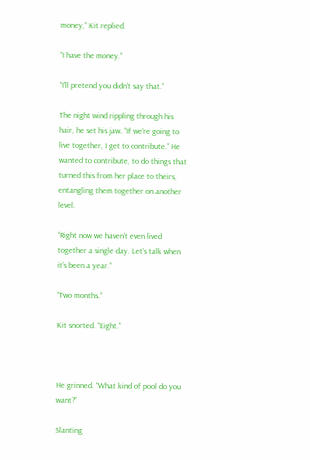money,” Kit replied.

“I have the money.”

“I’ll pretend you didn’t say that.”

The night wind rippling through his hair, he set his jaw. “If we’re going to live together, I get to contribute.” He wanted to contribute, to do things that turned this from her place to theirs, entangling them together on another level.

“Right now we haven’t even lived together a single day. Let’s talk when it’s been a year.”

“Two months.”

Kit snorted. “Eight.”



He grinned. “What kind of pool do you want?”

Slanting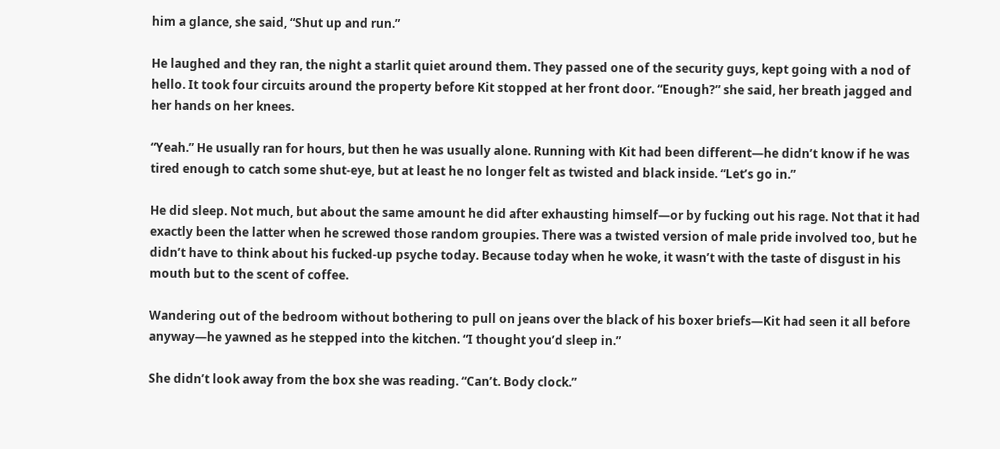him a glance, she said, “Shut up and run.”

He laughed and they ran, the night a starlit quiet around them. They passed one of the security guys, kept going with a nod of hello. It took four circuits around the property before Kit stopped at her front door. “Enough?” she said, her breath jagged and her hands on her knees.

“Yeah.” He usually ran for hours, but then he was usually alone. Running with Kit had been different—he didn’t know if he was tired enough to catch some shut-eye, but at least he no longer felt as twisted and black inside. “Let’s go in.”

He did sleep. Not much, but about the same amount he did after exhausting himself—or by fucking out his rage. Not that it had exactly been the latter when he screwed those random groupies. There was a twisted version of male pride involved too, but he didn’t have to think about his fucked-up psyche today. Because today when he woke, it wasn’t with the taste of disgust in his mouth but to the scent of coffee.

Wandering out of the bedroom without bothering to pull on jeans over the black of his boxer briefs—Kit had seen it all before anyway—he yawned as he stepped into the kitchen. “I thought you’d sleep in.”

She didn’t look away from the box she was reading. “Can’t. Body clock.”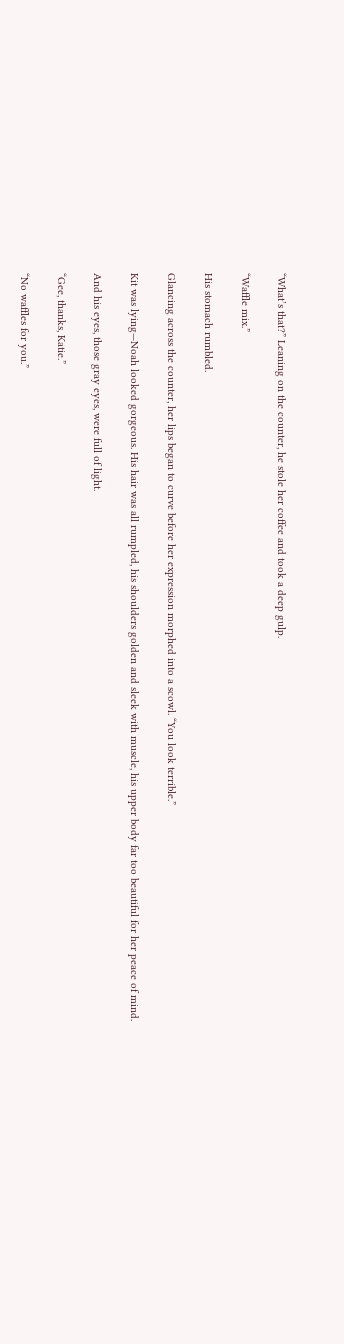“What’s that?” Leaning on the counter, he stole her coffee and took a deep gulp.

“Waffle mix.”

His stomach rumbled.

Glancing across the counter, her lips began to curve before her expression morphed into a scowl. “You look terrible.”

Kit was lying—Noah looked gorgeous. His hair was all rumpled, his shoulders golden and sleek with muscle, his upper body far too beautiful for her peace of mind.

And his eyes, those gray eyes, were full of light.

“Gee, thanks, Katie.”

“No waffles for you.”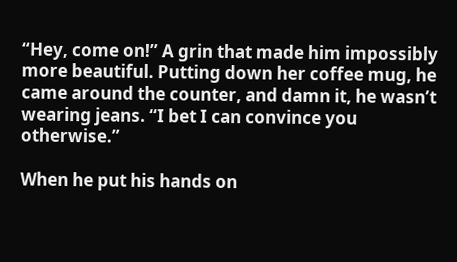“Hey, come on!” A grin that made him impossibly more beautiful. Putting down her coffee mug, he came around the counter, and damn it, he wasn’t wearing jeans. “I bet I can convince you otherwise.”

When he put his hands on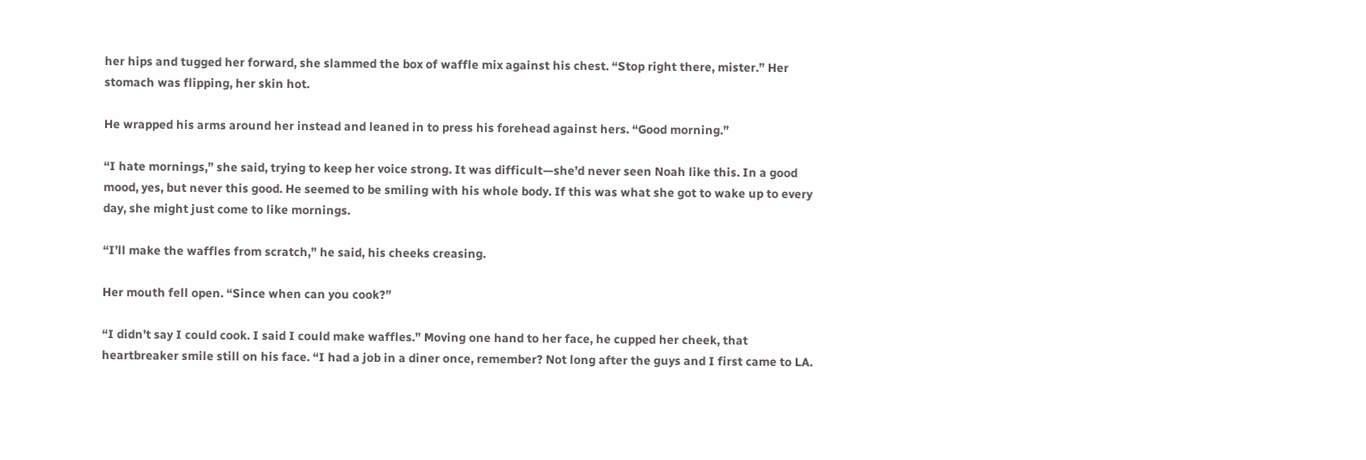her hips and tugged her forward, she slammed the box of waffle mix against his chest. “Stop right there, mister.” Her stomach was flipping, her skin hot.

He wrapped his arms around her instead and leaned in to press his forehead against hers. “Good morning.”

“I hate mornings,” she said, trying to keep her voice strong. It was difficult—she’d never seen Noah like this. In a good mood, yes, but never this good. He seemed to be smiling with his whole body. If this was what she got to wake up to every day, she might just come to like mornings.

“I’ll make the waffles from scratch,” he said, his cheeks creasing.

Her mouth fell open. “Since when can you cook?”

“I didn’t say I could cook. I said I could make waffles.” Moving one hand to her face, he cupped her cheek, that heartbreaker smile still on his face. “I had a job in a diner once, remember? Not long after the guys and I first came to LA.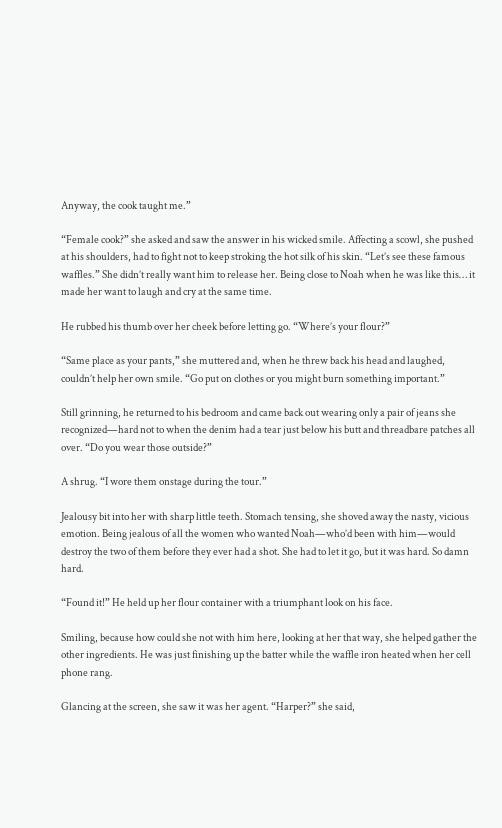Anyway, the cook taught me.”

“Female cook?” she asked and saw the answer in his wicked smile. Affecting a scowl, she pushed at his shoulders, had to fight not to keep stroking the hot silk of his skin. “Let’s see these famous waffles.” She didn’t really want him to release her. Being close to Noah when he was like this… it made her want to laugh and cry at the same time.

He rubbed his thumb over her cheek before letting go. “Where’s your flour?”

“Same place as your pants,” she muttered and, when he threw back his head and laughed, couldn’t help her own smile. “Go put on clothes or you might burn something important.”

Still grinning, he returned to his bedroom and came back out wearing only a pair of jeans she recognized—hard not to when the denim had a tear just below his butt and threadbare patches all over. “Do you wear those outside?”

A shrug. “I wore them onstage during the tour.”

Jealousy bit into her with sharp little teeth. Stomach tensing, she shoved away the nasty, vicious emotion. Being jealous of all the women who wanted Noah—who’d been with him—would destroy the two of them before they ever had a shot. She had to let it go, but it was hard. So damn hard.

“Found it!” He held up her flour container with a triumphant look on his face.

Smiling, because how could she not with him here, looking at her that way, she helped gather the other ingredients. He was just finishing up the batter while the waffle iron heated when her cell phone rang.

Glancing at the screen, she saw it was her agent. “Harper?” she said,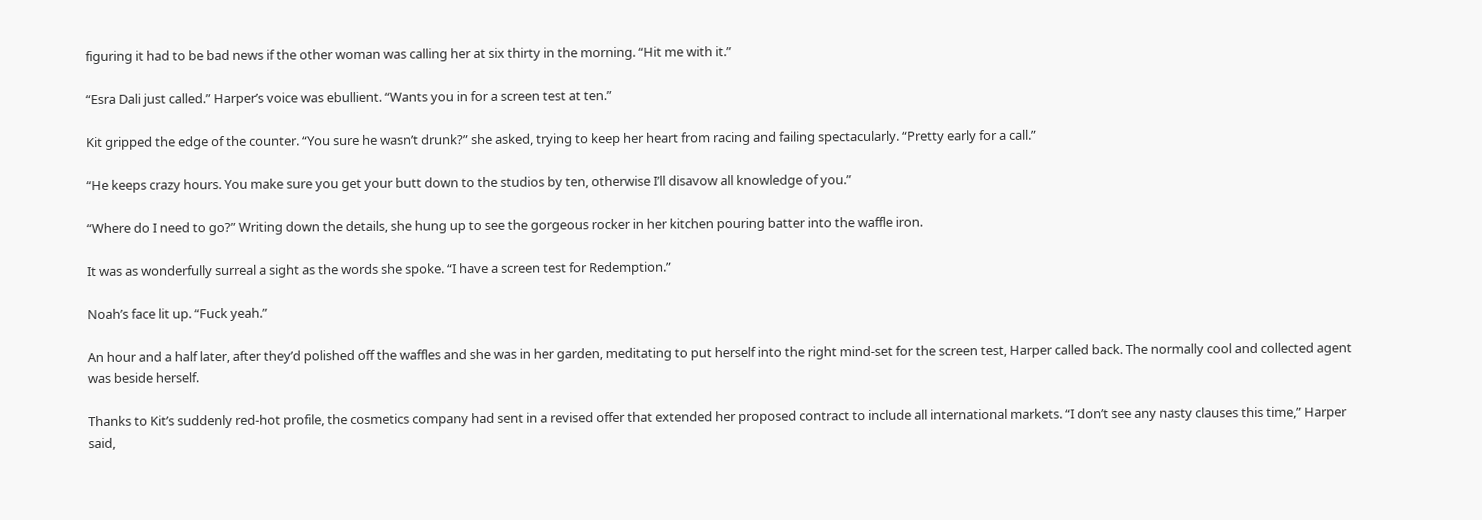figuring it had to be bad news if the other woman was calling her at six thirty in the morning. “Hit me with it.”

“Esra Dali just called.” Harper’s voice was ebullient. “Wants you in for a screen test at ten.”

Kit gripped the edge of the counter. “You sure he wasn’t drunk?” she asked, trying to keep her heart from racing and failing spectacularly. “Pretty early for a call.”

“He keeps crazy hours. You make sure you get your butt down to the studios by ten, otherwise I’ll disavow all knowledge of you.”

“Where do I need to go?” Writing down the details, she hung up to see the gorgeous rocker in her kitchen pouring batter into the waffle iron.

It was as wonderfully surreal a sight as the words she spoke. “I have a screen test for Redemption.”

Noah’s face lit up. “Fuck yeah.”

An hour and a half later, after they’d polished off the waffles and she was in her garden, meditating to put herself into the right mind-set for the screen test, Harper called back. The normally cool and collected agent was beside herself.

Thanks to Kit’s suddenly red-hot profile, the cosmetics company had sent in a revised offer that extended her proposed contract to include all international markets. “I don’t see any nasty clauses this time,” Harper said,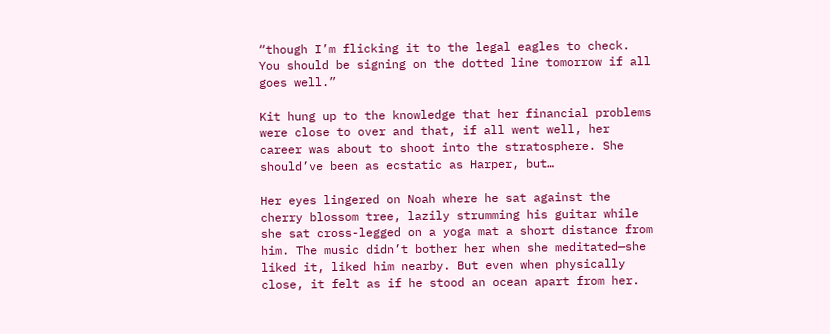“though I’m flicking it to the legal eagles to check. You should be signing on the dotted line tomorrow if all goes well.”

Kit hung up to the knowledge that her financial problems were close to over and that, if all went well, her career was about to shoot into the stratosphere. She should’ve been as ecstatic as Harper, but…

Her eyes lingered on Noah where he sat against the cherry blossom tree, lazily strumming his guitar while she sat cross-legged on a yoga mat a short distance from him. The music didn’t bother her when she meditated—she liked it, liked him nearby. But even when physically close, it felt as if he stood an ocean apart from her.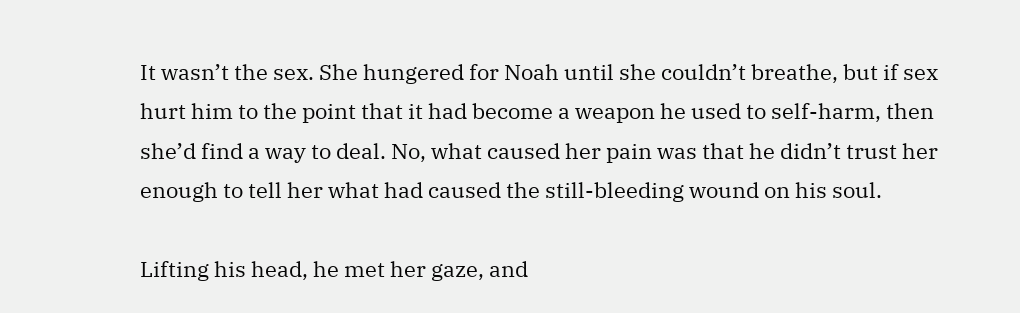It wasn’t the sex. She hungered for Noah until she couldn’t breathe, but if sex hurt him to the point that it had become a weapon he used to self-harm, then she’d find a way to deal. No, what caused her pain was that he didn’t trust her enough to tell her what had caused the still-bleeding wound on his soul.

Lifting his head, he met her gaze, and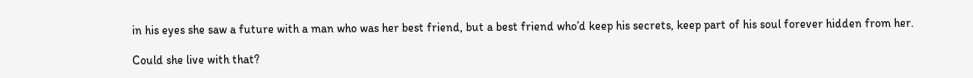in his eyes she saw a future with a man who was her best friend, but a best friend who’d keep his secrets, keep part of his soul forever hidden from her.

Could she live with that?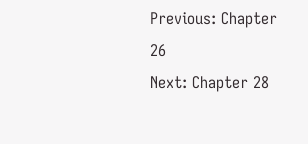Previous: Chapter 26
Next: Chapter 28